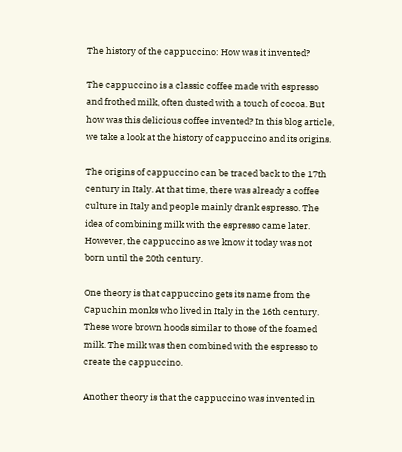The history of the cappuccino: How was it invented?

The cappuccino is a classic coffee made with espresso and frothed milk, often dusted with a touch of cocoa. But how was this delicious coffee invented? In this blog article, we take a look at the history of cappuccino and its origins.

The origins of cappuccino can be traced back to the 17th century in Italy. At that time, there was already a coffee culture in Italy and people mainly drank espresso. The idea of combining milk with the espresso came later. However, the cappuccino as we know it today was not born until the 20th century.

One theory is that cappuccino gets its name from the Capuchin monks who lived in Italy in the 16th century. These wore brown hoods similar to those of the foamed milk. The milk was then combined with the espresso to create the cappuccino.

Another theory is that the cappuccino was invented in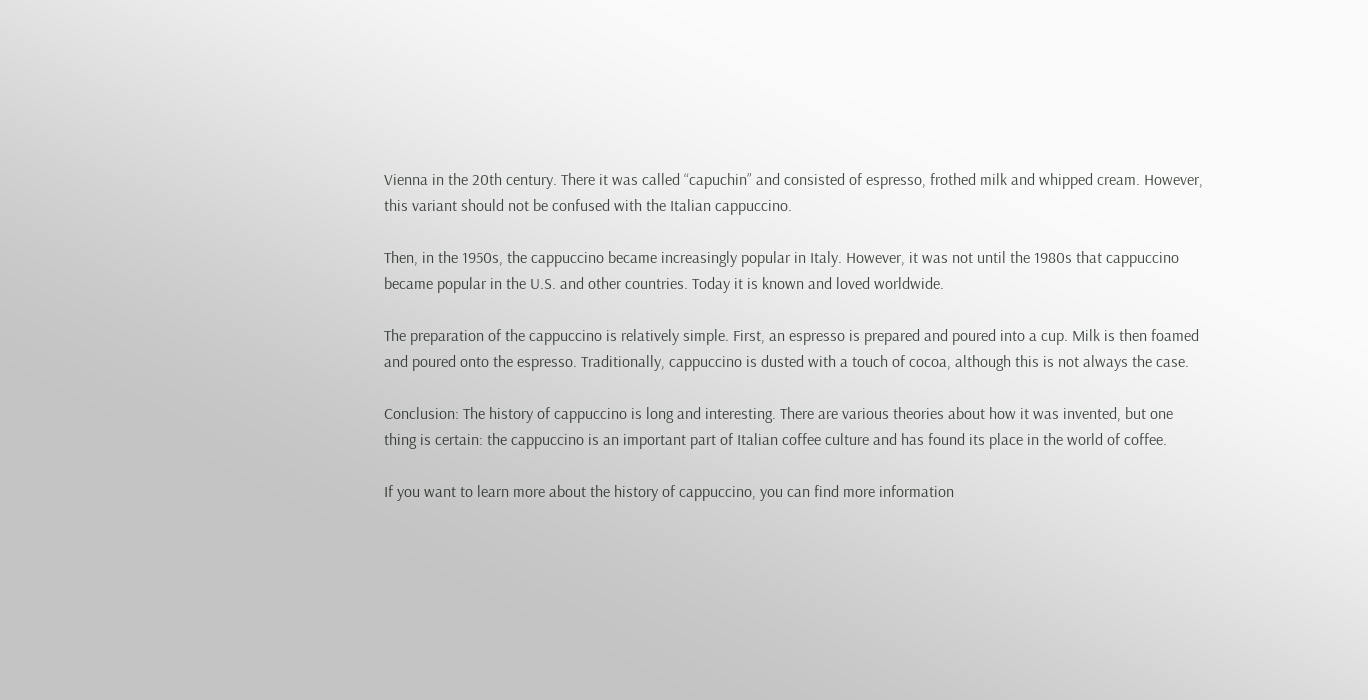Vienna in the 20th century. There it was called “capuchin” and consisted of espresso, frothed milk and whipped cream. However, this variant should not be confused with the Italian cappuccino.

Then, in the 1950s, the cappuccino became increasingly popular in Italy. However, it was not until the 1980s that cappuccino became popular in the U.S. and other countries. Today it is known and loved worldwide.

The preparation of the cappuccino is relatively simple. First, an espresso is prepared and poured into a cup. Milk is then foamed and poured onto the espresso. Traditionally, cappuccino is dusted with a touch of cocoa, although this is not always the case.

Conclusion: The history of cappuccino is long and interesting. There are various theories about how it was invented, but one thing is certain: the cappuccino is an important part of Italian coffee culture and has found its place in the world of coffee.

If you want to learn more about the history of cappuccino, you can find more information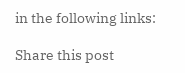in the following links:

Share this post